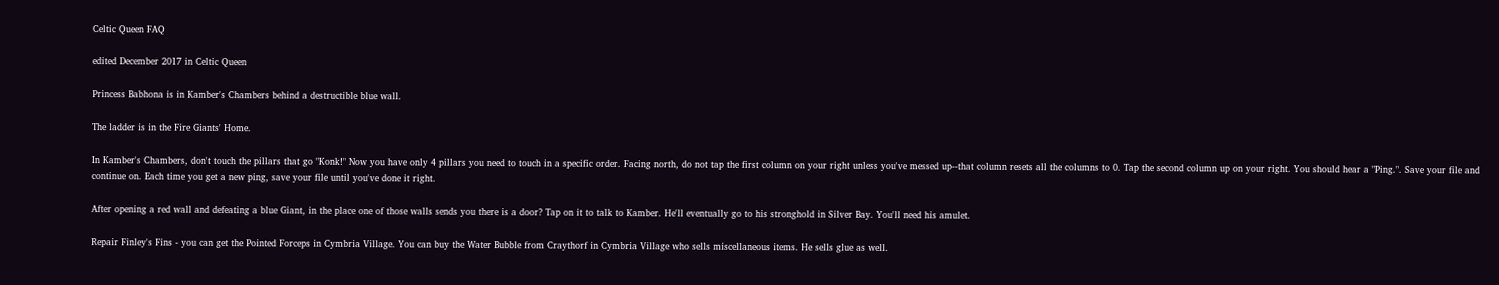Celtic Queen FAQ

edited December 2017 in Celtic Queen

Princess Babhona is in Kamber's Chambers behind a destructible blue wall.

The ladder is in the Fire Giants' Home.

In Kamber's Chambers, don't touch the pillars that go "Konk!" Now you have only 4 pillars you need to touch in a specific order. Facing north, do not tap the first column on your right unless you've messed up--that column resets all the columns to 0. Tap the second column up on your right. You should hear a "Ping.". Save your file and continue on. Each time you get a new ping, save your file until you've done it right.

After opening a red wall and defeating a blue Giant, in the place one of those walls sends you there is a door? Tap on it to talk to Kamber. He'll eventually go to his stronghold in Silver Bay. You'll need his amulet.

Repair Finley's Fins - you can get the Pointed Forceps in Cymbria Village. You can buy the Water Bubble from Craythorf in Cymbria Village who sells miscellaneous items. He sells glue as well.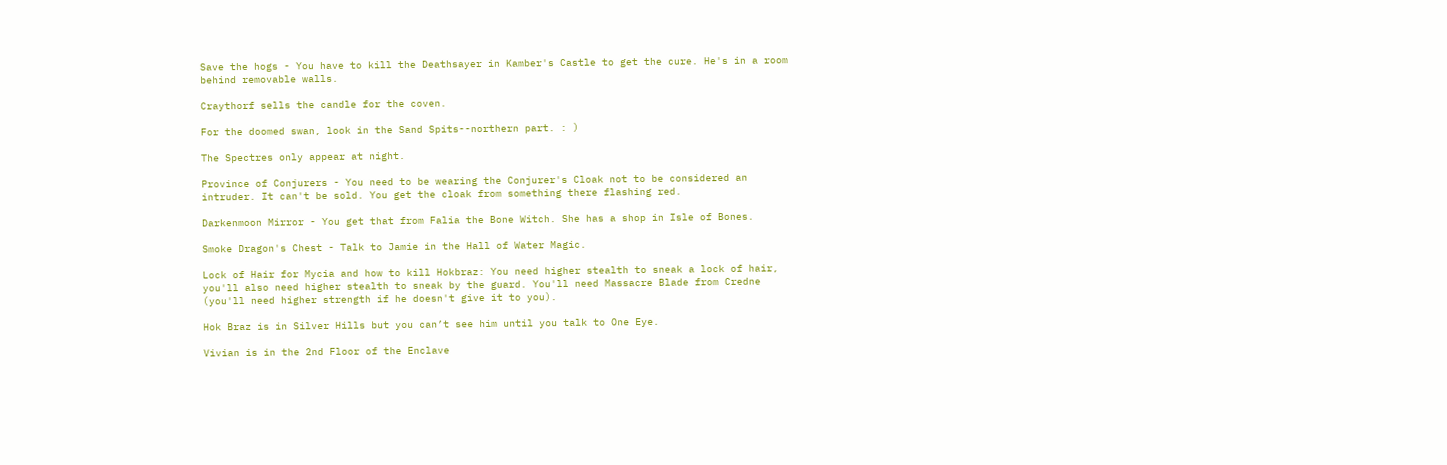Save the hogs - You have to kill the Deathsayer in Kamber's Castle to get the cure. He's in a room behind removable walls.

Craythorf sells the candle for the coven.

For the doomed swan, look in the Sand Spits--northern part. : )

The Spectres only appear at night.

Province of Conjurers - You need to be wearing the Conjurer's Cloak not to be considered an intruder. It can't be sold. You get the cloak from something there flashing red.

Darkenmoon Mirror - You get that from Falia the Bone Witch. She has a shop in Isle of Bones.

Smoke Dragon's Chest - Talk to Jamie in the Hall of Water Magic.

Lock of Hair for Mycia and how to kill Hokbraz: You need higher stealth to sneak a lock of hair, you'll also need higher stealth to sneak by the guard. You'll need Massacre Blade from Credne (you'll need higher strength if he doesn't give it to you).

Hok Braz is in Silver Hills but you can’t see him until you talk to One Eye.

Vivian is in the 2nd Floor of the Enclave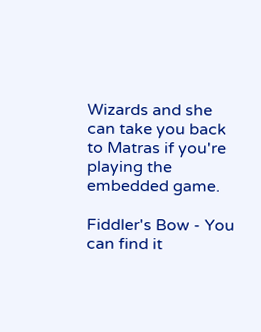Wizards and she can take you back to Matras if you're playing the embedded game.

Fiddler's Bow - You can find it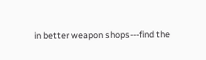in better weapon shops---find the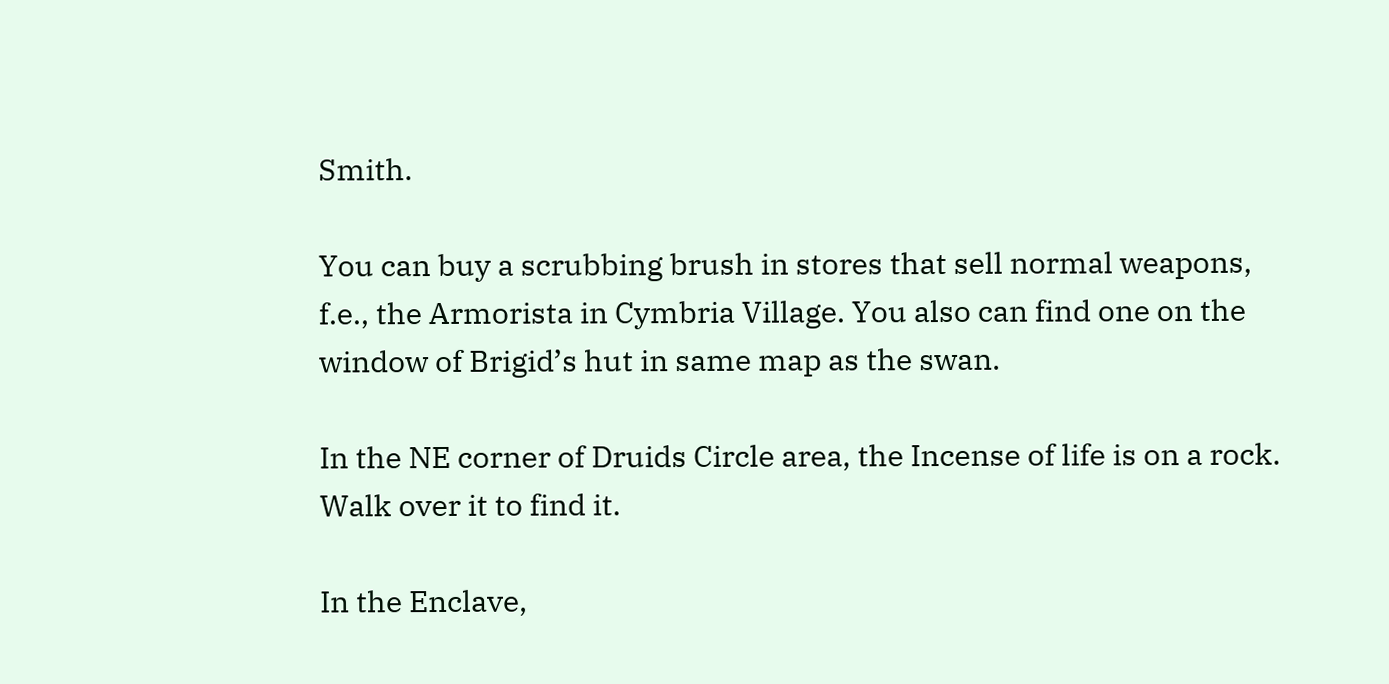Smith.

You can buy a scrubbing brush in stores that sell normal weapons, f.e., the Armorista in Cymbria Village. You also can find one on the window of Brigid’s hut in same map as the swan.

In the NE corner of Druids Circle area, the Incense of life is on a rock. Walk over it to find it.

In the Enclave,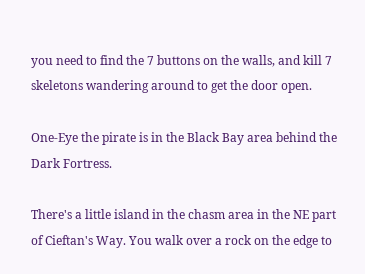you need to find the 7 buttons on the walls, and kill 7 skeletons wandering around to get the door open.

One-Eye the pirate is in the Black Bay area behind the Dark Fortress.

There's a little island in the chasm area in the NE part of Cieftan's Way. You walk over a rock on the edge to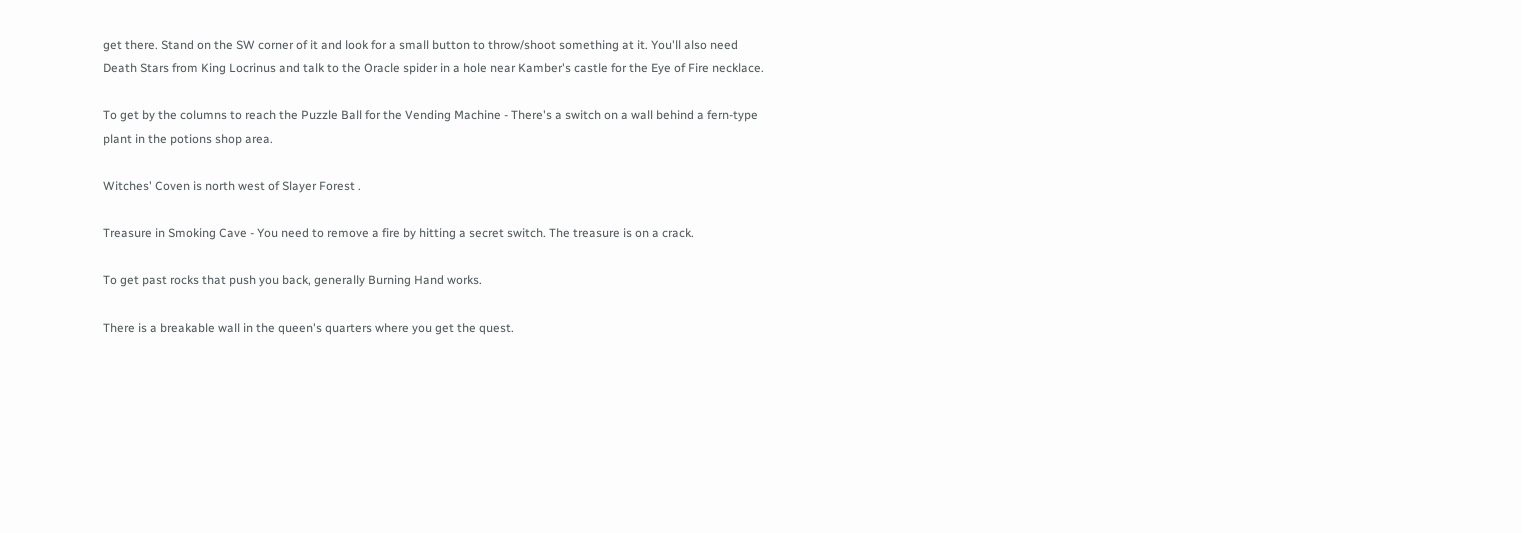get there. Stand on the SW corner of it and look for a small button to throw/shoot something at it. You'll also need Death Stars from King Locrinus and talk to the Oracle spider in a hole near Kamber's castle for the Eye of Fire necklace.

To get by the columns to reach the Puzzle Ball for the Vending Machine - There's a switch on a wall behind a fern-type plant in the potions shop area.

Witches' Coven is north west of Slayer Forest .

Treasure in Smoking Cave - You need to remove a fire by hitting a secret switch. The treasure is on a crack.

To get past rocks that push you back, generally Burning Hand works.

There is a breakable wall in the queen's quarters where you get the quest.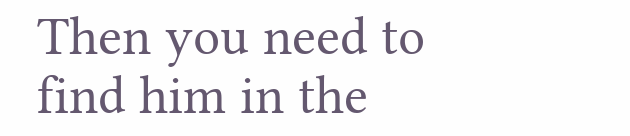Then you need to find him in the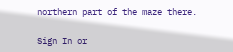northern part of the maze there.

Sign In or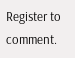Register to comment.